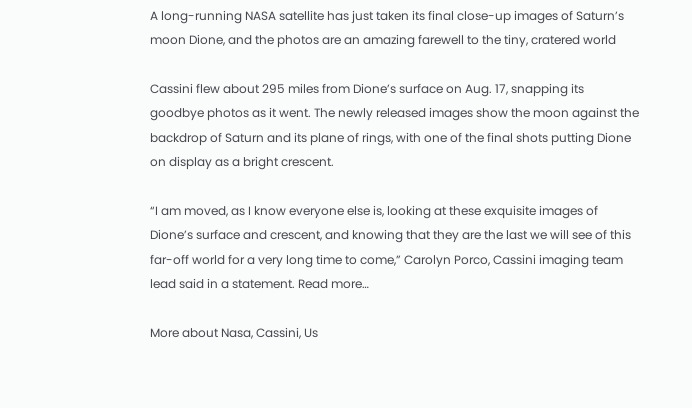A long-running NASA satellite has just taken its final close-up images of Saturn’s moon Dione, and the photos are an amazing farewell to the tiny, cratered world

Cassini flew about 295 miles from Dione’s surface on Aug. 17, snapping its goodbye photos as it went. The newly released images show the moon against the backdrop of Saturn and its plane of rings, with one of the final shots putting Dione on display as a bright crescent.

“I am moved, as I know everyone else is, looking at these exquisite images of Dione’s surface and crescent, and knowing that they are the last we will see of this far-off world for a very long time to come,” Carolyn Porco, Cassini imaging team lead said in a statement. Read more…

More about Nasa, Cassini, Us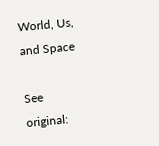World, Us, and Space

See original: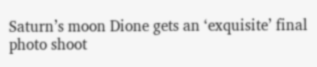Saturn’s moon Dione gets an ‘exquisite’ final photo shoot